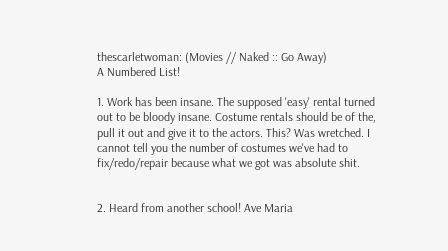thescarletwoman: (Movies // Naked :: Go Away)
A Numbered List!

1. Work has been insane. The supposed 'easy' rental turned out to be bloody insane. Costume rentals should be of the, pull it out and give it to the actors. This? Was wretched. I cannot tell you the number of costumes we've had to fix/redo/repair because what we got was absolute shit.


2. Heard from another school! Ave Maria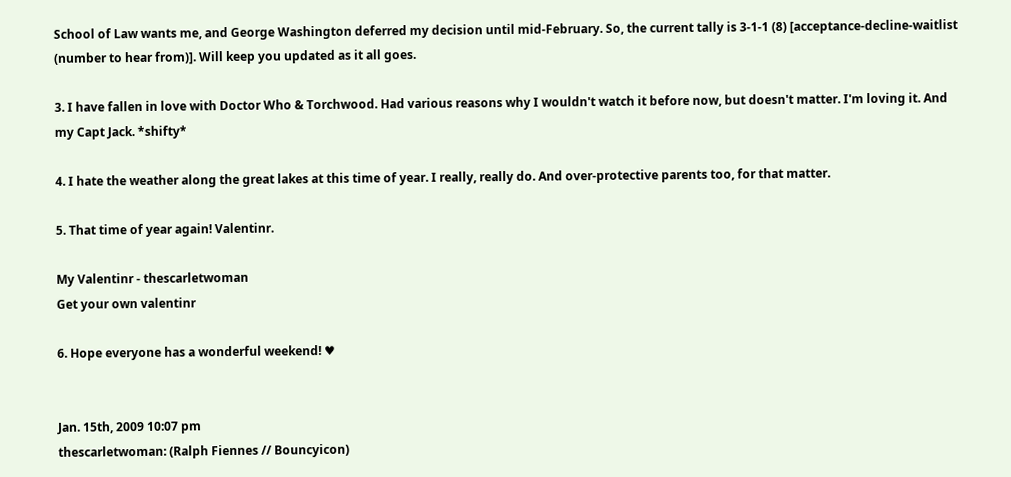School of Law wants me, and George Washington deferred my decision until mid-February. So, the current tally is 3-1-1 (8) [acceptance-decline-waitlist (number to hear from)]. Will keep you updated as it all goes.

3. I have fallen in love with Doctor Who & Torchwood. Had various reasons why I wouldn't watch it before now, but doesn't matter. I'm loving it. And my Capt Jack. *shifty*

4. I hate the weather along the great lakes at this time of year. I really, really do. And over-protective parents too, for that matter.

5. That time of year again! Valentinr.

My Valentinr - thescarletwoman
Get your own valentinr

6. Hope everyone has a wonderful weekend! ♥


Jan. 15th, 2009 10:07 pm
thescarletwoman: (Ralph Fiennes // Bouncyicon)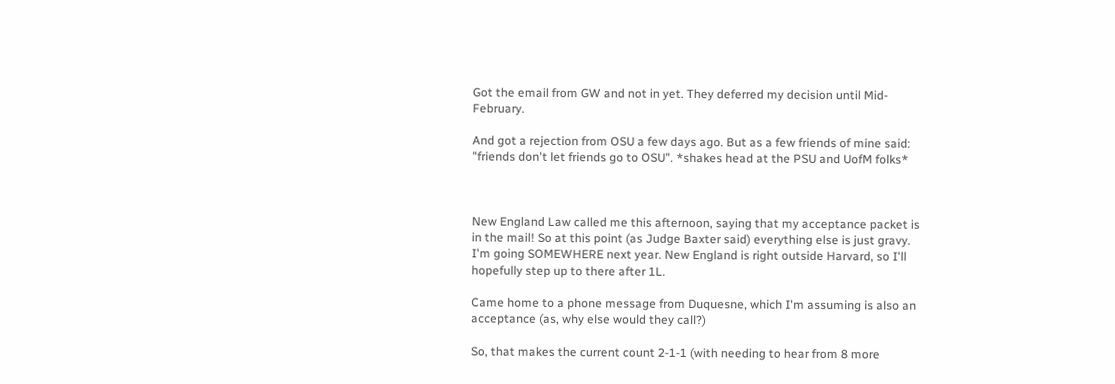Got the email from GW and not in yet. They deferred my decision until Mid-February.

And got a rejection from OSU a few days ago. But as a few friends of mine said: "friends don't let friends go to OSU". *shakes head at the PSU and UofM folks*



New England Law called me this afternoon, saying that my acceptance packet is in the mail! So at this point (as Judge Baxter said) everything else is just gravy. I'm going SOMEWHERE next year. New England is right outside Harvard, so I'll hopefully step up to there after 1L.

Came home to a phone message from Duquesne, which I'm assuming is also an acceptance (as, why else would they call?)

So, that makes the current count 2-1-1 (with needing to hear from 8 more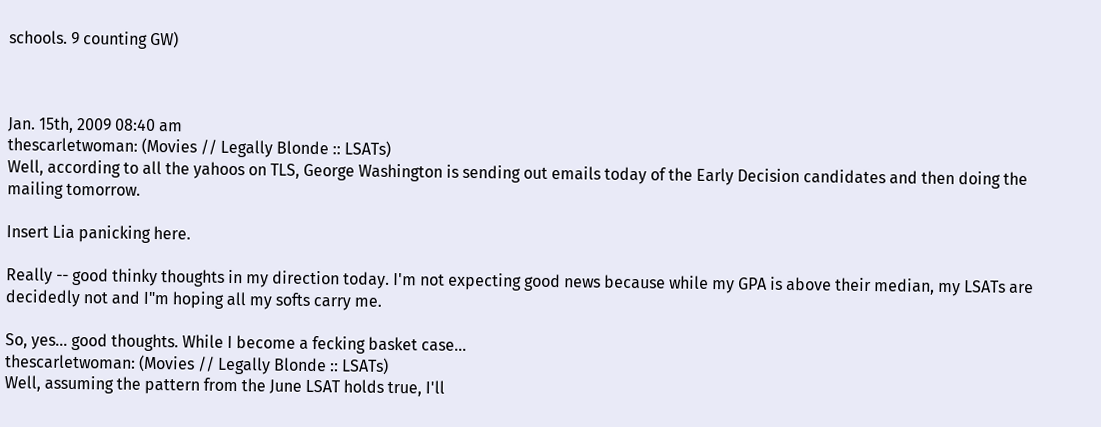schools. 9 counting GW)



Jan. 15th, 2009 08:40 am
thescarletwoman: (Movies // Legally Blonde :: LSATs)
Well, according to all the yahoos on TLS, George Washington is sending out emails today of the Early Decision candidates and then doing the mailing tomorrow.

Insert Lia panicking here.

Really -- good thinky thoughts in my direction today. I'm not expecting good news because while my GPA is above their median, my LSATs are decidedly not and I"m hoping all my softs carry me.

So, yes... good thoughts. While I become a fecking basket case...
thescarletwoman: (Movies // Legally Blonde :: LSATs)
Well, assuming the pattern from the June LSAT holds true, I'll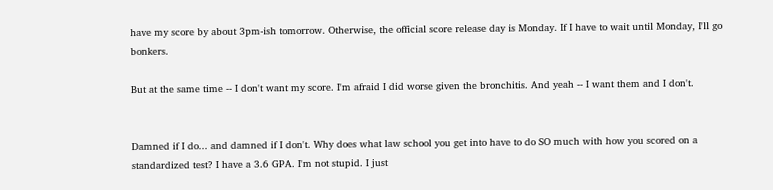have my score by about 3pm-ish tomorrow. Otherwise, the official score release day is Monday. If I have to wait until Monday, I'll go bonkers.

But at the same time -- I don't want my score. I'm afraid I did worse given the bronchitis. And yeah -- I want them and I don't.


Damned if I do... and damned if I don't. Why does what law school you get into have to do SO much with how you scored on a standardized test? I have a 3.6 GPA. I'm not stupid. I just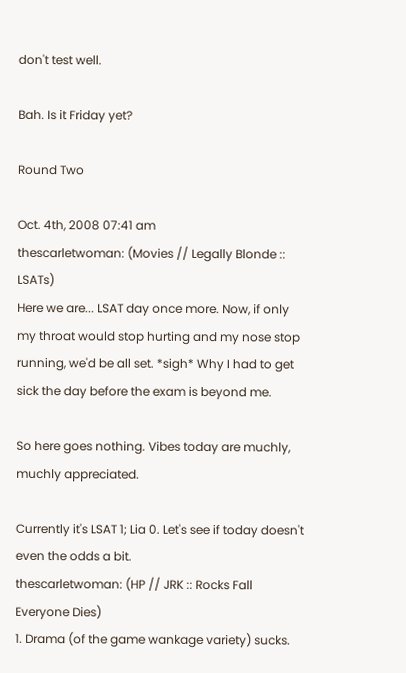don't test well.

Bah. Is it Friday yet?

Round Two

Oct. 4th, 2008 07:41 am
thescarletwoman: (Movies // Legally Blonde :: LSATs)
Here we are... LSAT day once more. Now, if only my throat would stop hurting and my nose stop running, we'd be all set. *sigh* Why I had to get sick the day before the exam is beyond me.

So here goes nothing. Vibes today are muchly, muchly appreciated.

Currently it's LSAT 1; Lia 0. Let's see if today doesn't even the odds a bit.
thescarletwoman: (HP // JRK :: Rocks Fall Everyone Dies)
1. Drama (of the game wankage variety) sucks.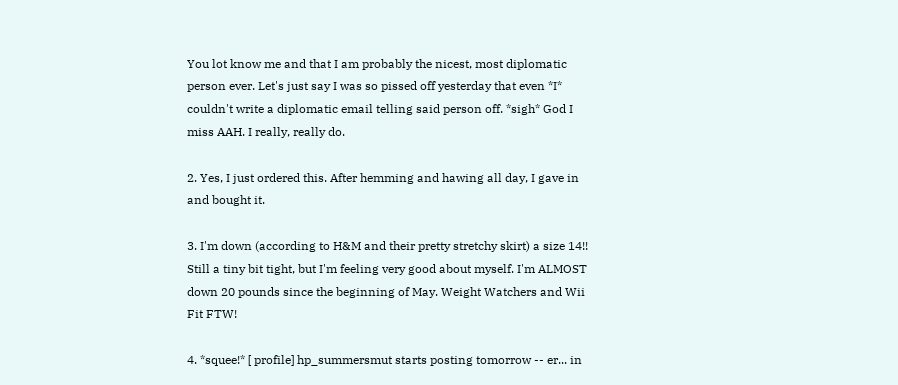You lot know me and that I am probably the nicest, most diplomatic person ever. Let's just say I was so pissed off yesterday that even *I* couldn't write a diplomatic email telling said person off. *sigh* God I miss AAH. I really, really do.

2. Yes, I just ordered this. After hemming and hawing all day, I gave in and bought it.

3. I'm down (according to H&M and their pretty stretchy skirt) a size 14!! Still a tiny bit tight, but I'm feeling very good about myself. I'm ALMOST down 20 pounds since the beginning of May. Weight Watchers and Wii Fit FTW!

4. *squee!* [ profile] hp_summersmut starts posting tomorrow -- er... in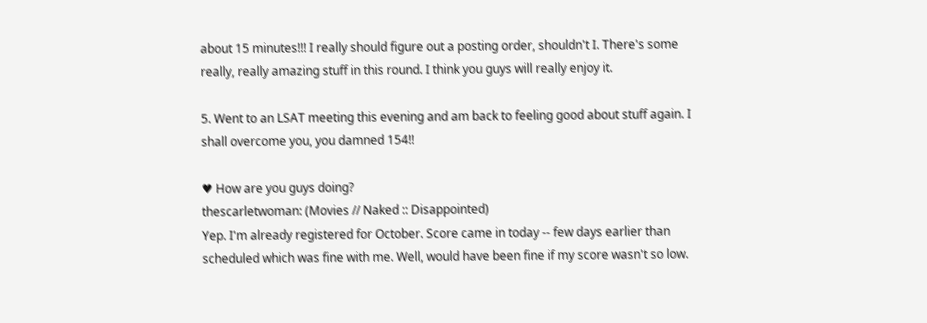about 15 minutes!!! I really should figure out a posting order, shouldn't I. There's some really, really amazing stuff in this round. I think you guys will really enjoy it.

5. Went to an LSAT meeting this evening and am back to feeling good about stuff again. I shall overcome you, you damned 154!!

♥ How are you guys doing?
thescarletwoman: (Movies // Naked :: Disappointed)
Yep. I'm already registered for October. Score came in today -- few days earlier than scheduled which was fine with me. Well, would have been fine if my score wasn't so low.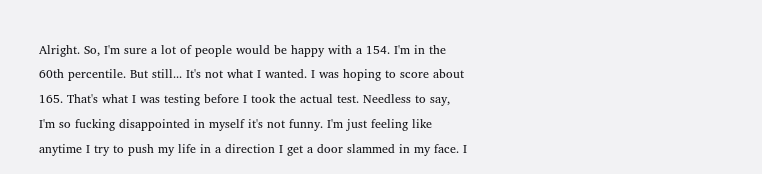Alright. So, I'm sure a lot of people would be happy with a 154. I'm in the 60th percentile. But still... It's not what I wanted. I was hoping to score about 165. That's what I was testing before I took the actual test. Needless to say, I'm so fucking disappointed in myself it's not funny. I'm just feeling like anytime I try to push my life in a direction I get a door slammed in my face. I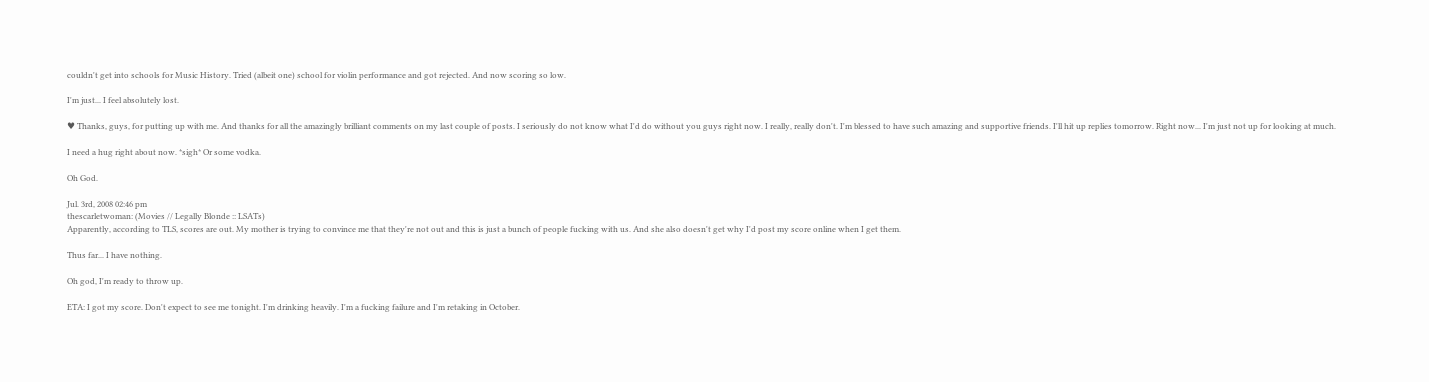couldn't get into schools for Music History. Tried (albeit one) school for violin performance and got rejected. And now scoring so low.

I'm just... I feel absolutely lost.

♥ Thanks, guys, for putting up with me. And thanks for all the amazingly brilliant comments on my last couple of posts. I seriously do not know what I'd do without you guys right now. I really, really don't. I'm blessed to have such amazing and supportive friends. I'll hit up replies tomorrow. Right now... I'm just not up for looking at much.

I need a hug right about now. *sigh* Or some vodka.

Oh God.

Jul. 3rd, 2008 02:46 pm
thescarletwoman: (Movies // Legally Blonde :: LSATs)
Apparently, according to TLS, scores are out. My mother is trying to convince me that they're not out and this is just a bunch of people fucking with us. And she also doesn't get why I'd post my score online when I get them.

Thus far... I have nothing.

Oh god, I'm ready to throw up.

ETA: I got my score. Don't expect to see me tonight. I'm drinking heavily. I'm a fucking failure and I'm retaking in October.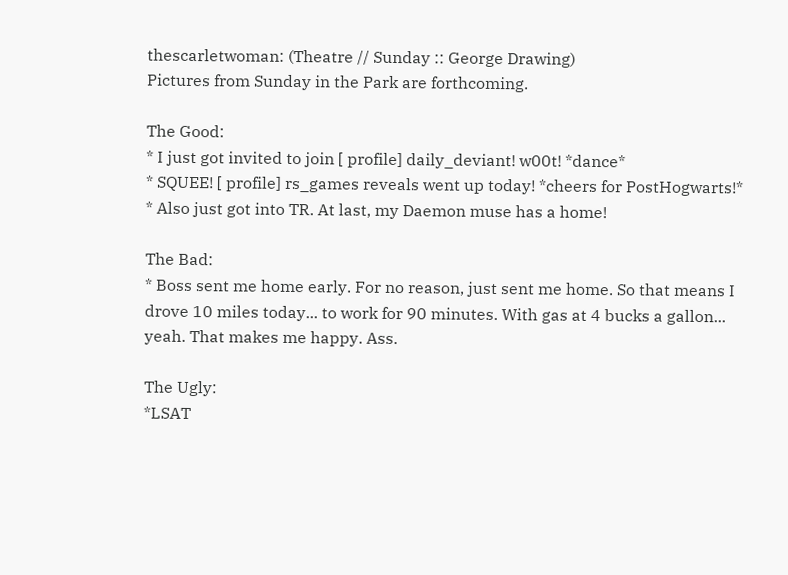thescarletwoman: (Theatre // Sunday :: George Drawing)
Pictures from Sunday in the Park are forthcoming.

The Good:
* I just got invited to join [ profile] daily_deviant! w00t! *dance*
* SQUEE! [ profile] rs_games reveals went up today! *cheers for PostHogwarts!*
* Also just got into TR. At last, my Daemon muse has a home!

The Bad:
* Boss sent me home early. For no reason, just sent me home. So that means I drove 10 miles today... to work for 90 minutes. With gas at 4 bucks a gallon... yeah. That makes me happy. Ass.

The Ugly:
*LSAT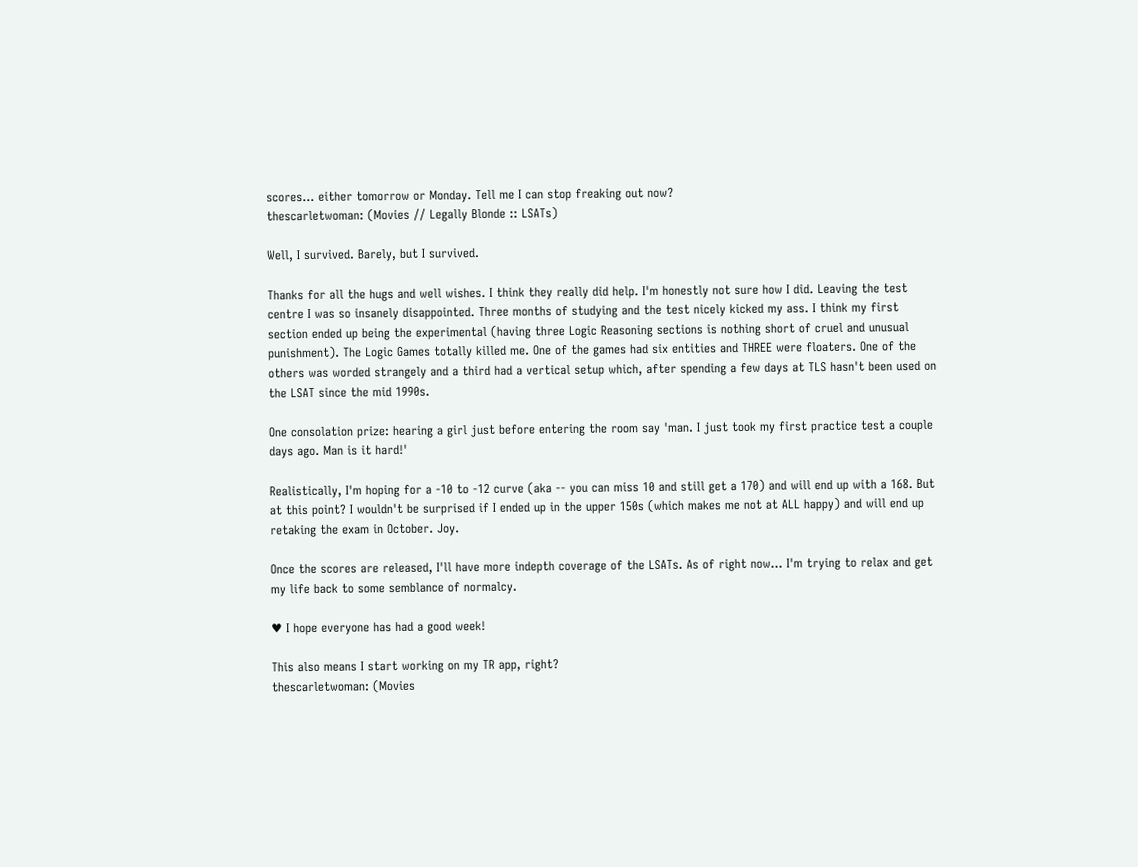scores... either tomorrow or Monday. Tell me I can stop freaking out now?
thescarletwoman: (Movies // Legally Blonde :: LSATs)

Well, I survived. Barely, but I survived.

Thanks for all the hugs and well wishes. I think they really did help. I'm honestly not sure how I did. Leaving the test centre I was so insanely disappointed. Three months of studying and the test nicely kicked my ass. I think my first section ended up being the experimental (having three Logic Reasoning sections is nothing short of cruel and unusual punishment). The Logic Games totally killed me. One of the games had six entities and THREE were floaters. One of the others was worded strangely and a third had a vertical setup which, after spending a few days at TLS hasn't been used on the LSAT since the mid 1990s.

One consolation prize: hearing a girl just before entering the room say 'man. I just took my first practice test a couple days ago. Man is it hard!'

Realistically, I'm hoping for a -10 to -12 curve (aka -- you can miss 10 and still get a 170) and will end up with a 168. But at this point? I wouldn't be surprised if I ended up in the upper 150s (which makes me not at ALL happy) and will end up retaking the exam in October. Joy.

Once the scores are released, I'll have more indepth coverage of the LSATs. As of right now... I'm trying to relax and get my life back to some semblance of normalcy.

♥ I hope everyone has had a good week!

This also means I start working on my TR app, right?
thescarletwoman: (Movies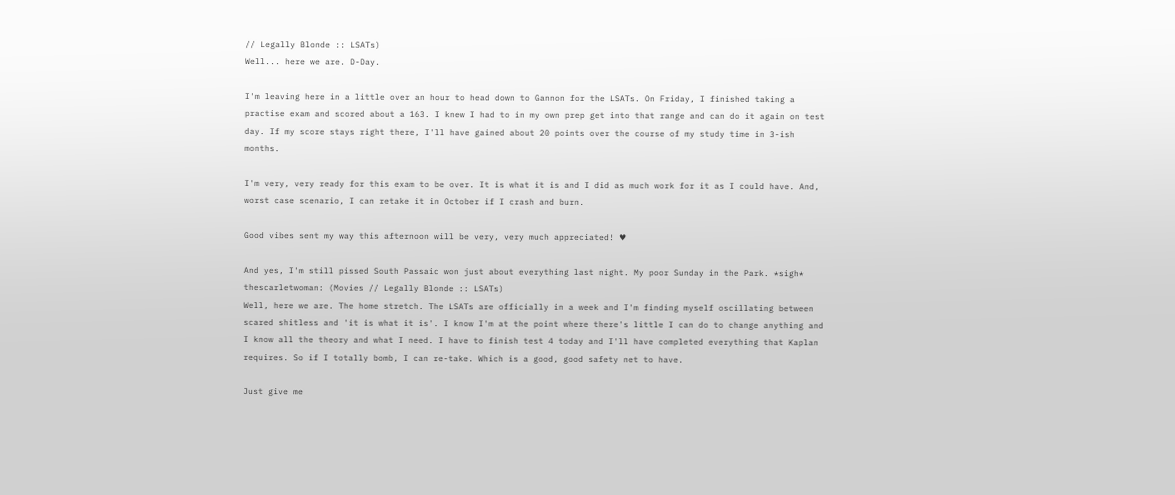// Legally Blonde :: LSATs)
Well... here we are. D-Day.

I'm leaving here in a little over an hour to head down to Gannon for the LSATs. On Friday, I finished taking a practise exam and scored about a 163. I knew I had to in my own prep get into that range and can do it again on test day. If my score stays right there, I'll have gained about 20 points over the course of my study time in 3-ish months.

I'm very, very ready for this exam to be over. It is what it is and I did as much work for it as I could have. And, worst case scenario, I can retake it in October if I crash and burn.

Good vibes sent my way this afternoon will be very, very much appreciated! ♥

And yes, I'm still pissed South Passaic won just about everything last night. My poor Sunday in the Park. *sigh*
thescarletwoman: (Movies // Legally Blonde :: LSATs)
Well, here we are. The home stretch. The LSATs are officially in a week and I'm finding myself oscillating between scared shitless and 'it is what it is'. I know I'm at the point where there's little I can do to change anything and I know all the theory and what I need. I have to finish test 4 today and I'll have completed everything that Kaplan requires. So if I totally bomb, I can re-take. Which is a good, good safety net to have.

Just give me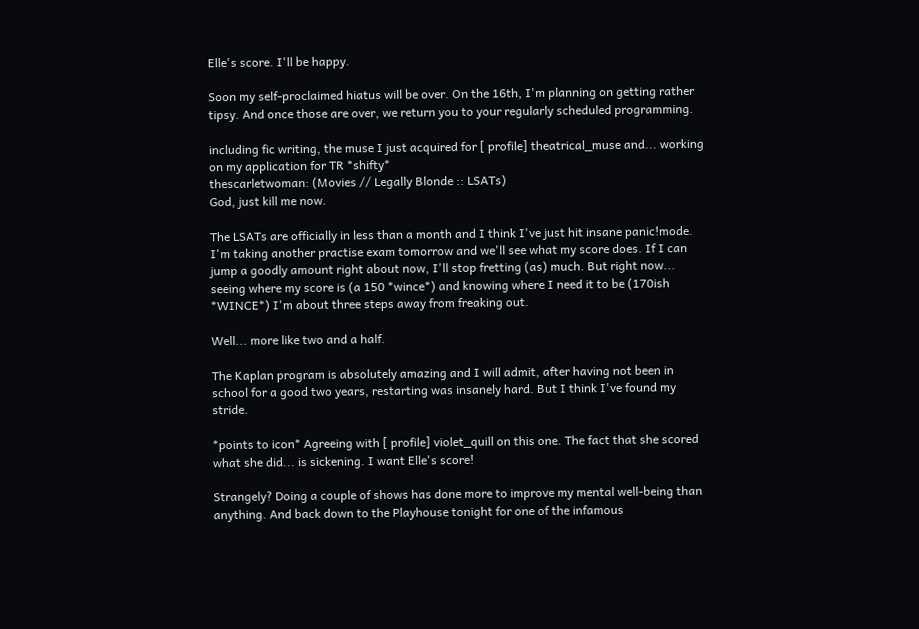Elle's score. I'll be happy.

Soon my self-proclaimed hiatus will be over. On the 16th, I'm planning on getting rather tipsy. And once those are over, we return you to your regularly scheduled programming.

including fic writing, the muse I just acquired for [ profile] theatrical_muse and... working on my application for TR *shifty*
thescarletwoman: (Movies // Legally Blonde :: LSATs)
God, just kill me now.

The LSATs are officially in less than a month and I think I've just hit insane panic!mode. I'm taking another practise exam tomorrow and we'll see what my score does. If I can jump a goodly amount right about now, I'll stop fretting (as) much. But right now... seeing where my score is (a 150 *wince*) and knowing where I need it to be (170ish *WINCE*) I'm about three steps away from freaking out.

Well... more like two and a half.

The Kaplan program is absolutely amazing and I will admit, after having not been in school for a good two years, restarting was insanely hard. But I think I've found my stride.

*points to icon* Agreeing with [ profile] violet_quill on this one. The fact that she scored what she did... is sickening. I want Elle's score!

Strangely? Doing a couple of shows has done more to improve my mental well-being than anything. And back down to the Playhouse tonight for one of the infamous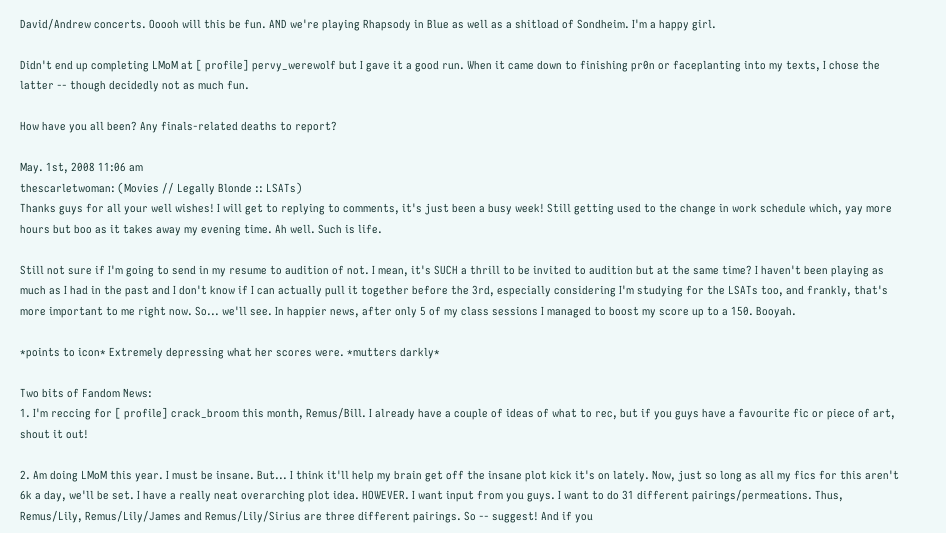David/Andrew concerts. Ooooh will this be fun. AND we're playing Rhapsody in Blue as well as a shitload of Sondheim. I'm a happy girl.

Didn't end up completing LMoM at [ profile] pervy_werewolf but I gave it a good run. When it came down to finishing pr0n or faceplanting into my texts, I chose the latter -- though decidedly not as much fun.

How have you all been? Any finals-related deaths to report?

May. 1st, 2008 11:06 am
thescarletwoman: (Movies // Legally Blonde :: LSATs)
Thanks guys for all your well wishes! I will get to replying to comments, it's just been a busy week! Still getting used to the change in work schedule which, yay more hours but boo as it takes away my evening time. Ah well. Such is life.

Still not sure if I'm going to send in my resume to audition of not. I mean, it's SUCH a thrill to be invited to audition but at the same time? I haven't been playing as much as I had in the past and I don't know if I can actually pull it together before the 3rd, especially considering I'm studying for the LSATs too, and frankly, that's more important to me right now. So... we'll see. In happier news, after only 5 of my class sessions I managed to boost my score up to a 150. Booyah.

*points to icon* Extremely depressing what her scores were. *mutters darkly*

Two bits of Fandom News:
1. I'm reccing for [ profile] crack_broom this month, Remus/Bill. I already have a couple of ideas of what to rec, but if you guys have a favourite fic or piece of art, shout it out!

2. Am doing LMoM this year. I must be insane. But... I think it'll help my brain get off the insane plot kick it's on lately. Now, just so long as all my fics for this aren't 6k a day, we'll be set. I have a really neat overarching plot idea. HOWEVER. I want input from you guys. I want to do 31 different pairings/permeations. Thus, Remus/Lily, Remus/Lily/James and Remus/Lily/Sirius are three different pairings. So -- suggest! And if you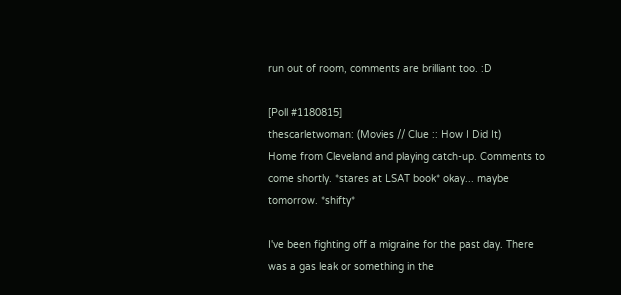run out of room, comments are brilliant too. :D

[Poll #1180815]
thescarletwoman: (Movies // Clue :: How I Did It)
Home from Cleveland and playing catch-up. Comments to come shortly. *stares at LSAT book* okay... maybe tomorrow. *shifty*

I've been fighting off a migraine for the past day. There was a gas leak or something in the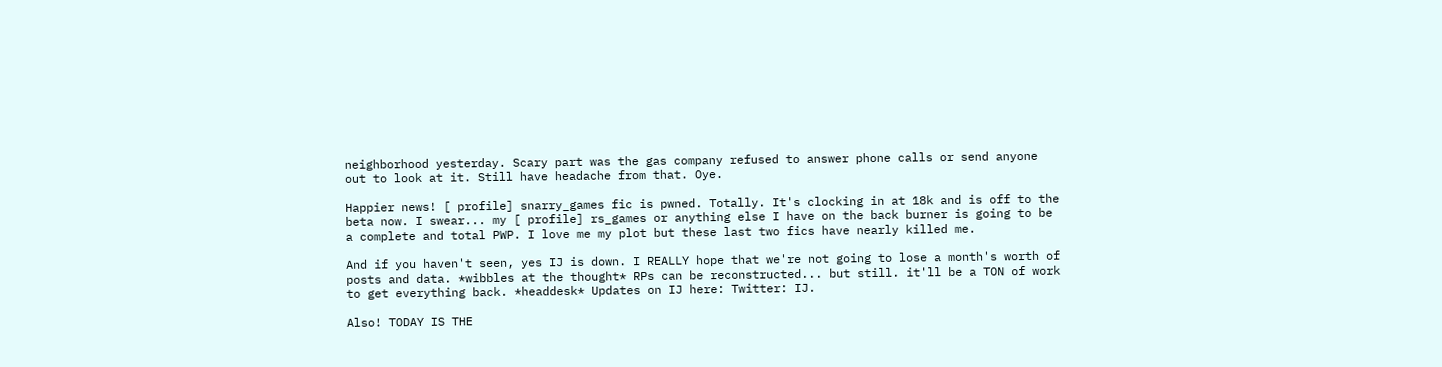neighborhood yesterday. Scary part was the gas company refused to answer phone calls or send anyone out to look at it. Still have headache from that. Oye.

Happier news! [ profile] snarry_games fic is pwned. Totally. It's clocking in at 18k and is off to the beta now. I swear... my [ profile] rs_games or anything else I have on the back burner is going to be a complete and total PWP. I love me my plot but these last two fics have nearly killed me.

And if you haven't seen, yes IJ is down. I REALLY hope that we're not going to lose a month's worth of posts and data. *wibbles at the thought* RPs can be reconstructed... but still. it'll be a TON of work to get everything back. *headdesk* Updates on IJ here: Twitter: IJ.

Also! TODAY IS THE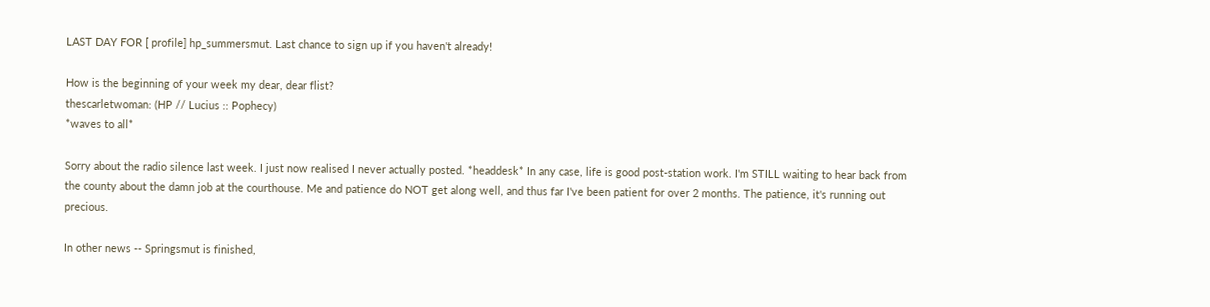LAST DAY FOR [ profile] hp_summersmut. Last chance to sign up if you haven't already!

How is the beginning of your week my dear, dear flist?
thescarletwoman: (HP // Lucius :: Pophecy)
*waves to all*

Sorry about the radio silence last week. I just now realised I never actually posted. *headdesk* In any case, life is good post-station work. I'm STILL waiting to hear back from the county about the damn job at the courthouse. Me and patience do NOT get along well, and thus far I've been patient for over 2 months. The patience, it's running out precious.

In other news -- Springsmut is finished,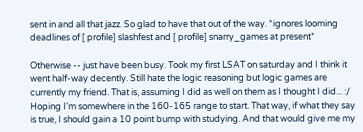sent in and all that jazz. So glad to have that out of the way. *ignores looming deadlines of [ profile] slashfest and [ profile] snarry_games at present*

Otherwise -- just have been busy. Took my first LSAT on saturday and I think it went half-way decently. Still hate the logic reasoning but logic games are currently my friend. That is, assuming I did as well on them as I thought I did... :/ Hoping I'm somewhere in the 160-165 range to start. That way, if what they say is true, I should gain a 10 point bump with studying. And that would give me my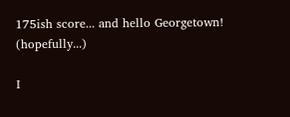175ish score... and hello Georgetown! (hopefully...)

I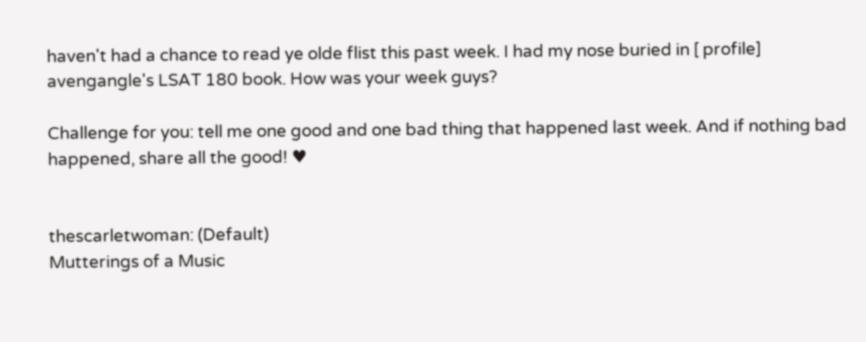haven't had a chance to read ye olde flist this past week. I had my nose buried in [ profile] avengangle's LSAT 180 book. How was your week guys?

Challenge for you: tell me one good and one bad thing that happened last week. And if nothing bad happened, share all the good! ♥


thescarletwoman: (Default)
Mutterings of a Music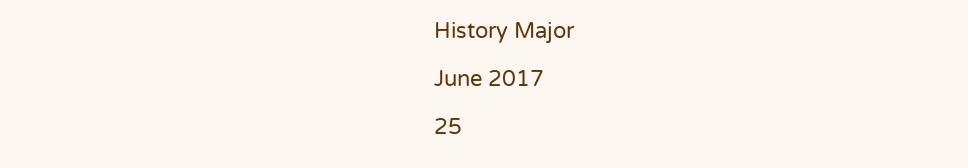History Major

June 2017

25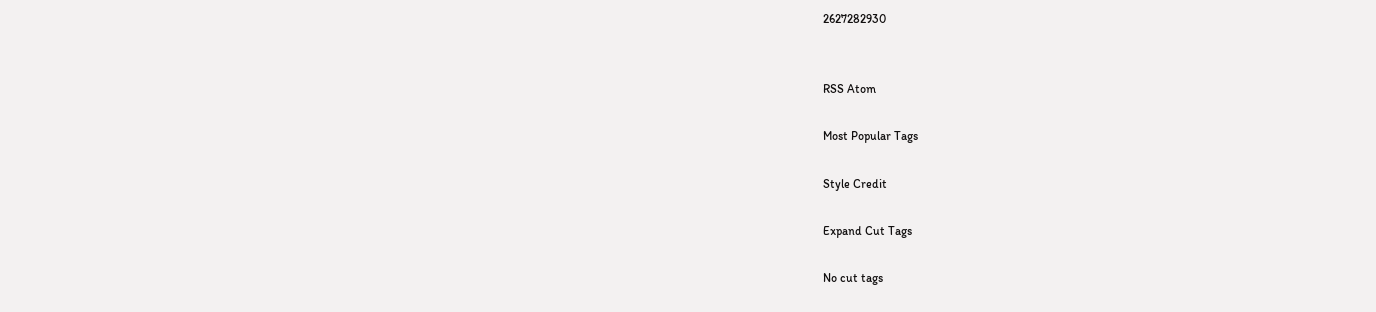2627282930


RSS Atom

Most Popular Tags

Style Credit

Expand Cut Tags

No cut tags